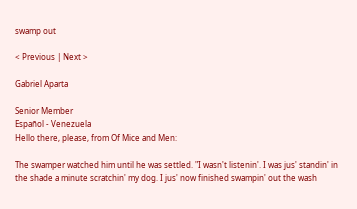swamp out

< Previous | Next >

Gabriel Aparta

Senior Member
Español - Venezuela
Hello there, please, from Of Mice and Men:

The swamper watched him until he was settled. "I wasn't listenin'. I was jus' standin' in the shade a minute scratchin' my dog. I jus' now finished swampin' out the wash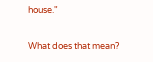house."

What does that mean?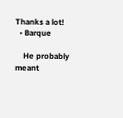Thanks a lot!
  • Barque

    He probably meant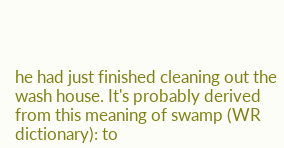he had just finished cleaning out the wash house. It's probably derived from this meaning of swamp (WR dictionary): to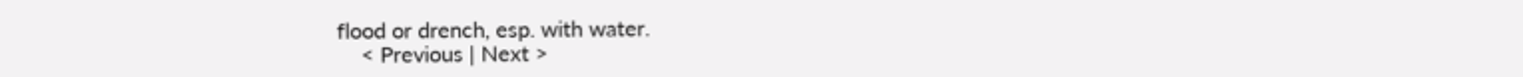flood or drench, esp. with water.
    < Previous | Next >